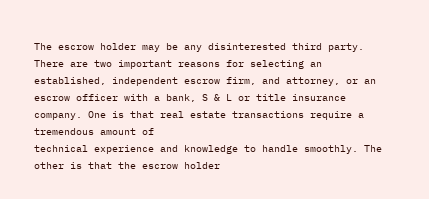The escrow holder may be any disinterested third party. There are two important reasons for selecting an established, independent escrow firm, and attorney, or an escrow officer with a bank, S & L or title insurance company. One is that real estate transactions require a tremendous amount of
technical experience and knowledge to handle smoothly. The other is that the escrow holder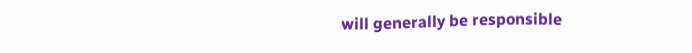will generally be responsible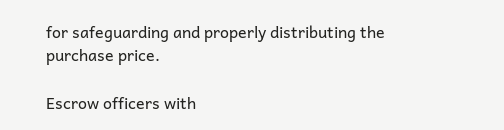for safeguarding and properly distributing the purchase price.

Escrow officers with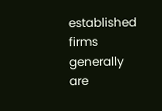established firms generally are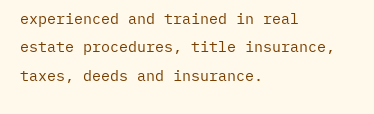experienced and trained in real estate procedures, title insurance, taxes, deeds and insurance.